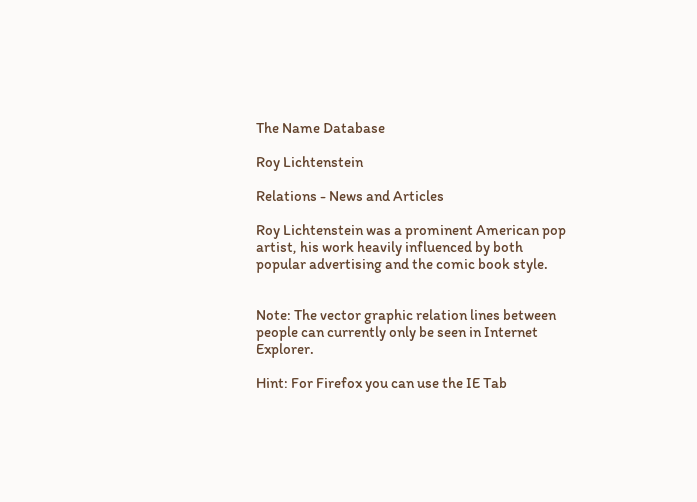The Name Database

Roy Lichtenstein

Relations - News and Articles

Roy Lichtenstein was a prominent American pop artist, his work heavily influenced by both popular advertising and the comic book style.


Note: The vector graphic relation lines between people can currently only be seen in Internet Explorer.

Hint: For Firefox you can use the IE Tab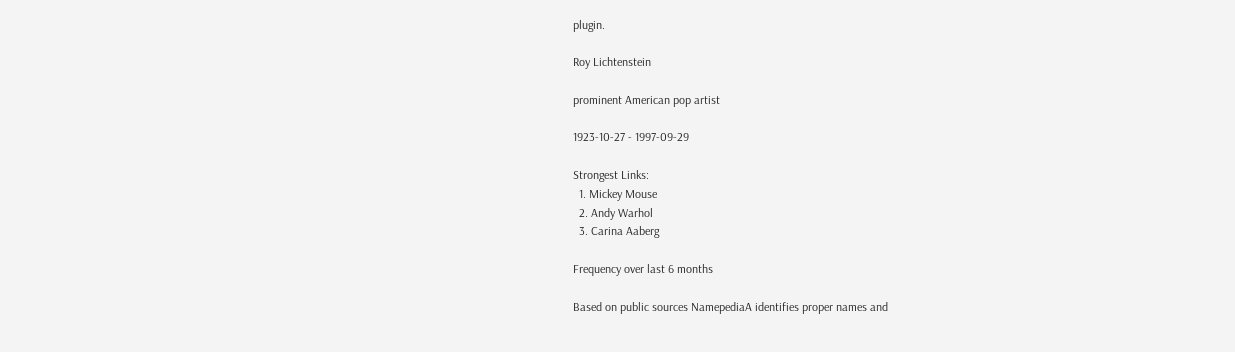plugin.

Roy Lichtenstein

prominent American pop artist

1923-10-27 - 1997-09-29

Strongest Links:
  1. Mickey Mouse
  2. Andy Warhol
  3. Carina Aaberg

Frequency over last 6 months

Based on public sources NamepediaA identifies proper names and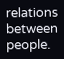relations between people.